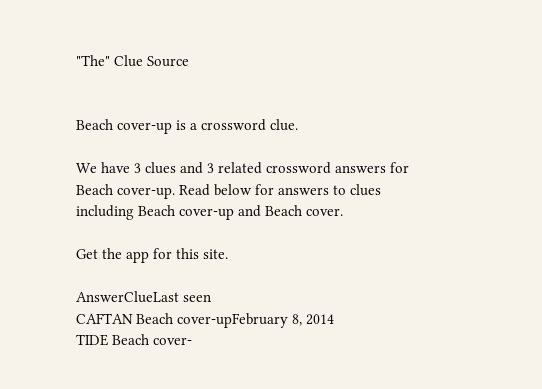"The" Clue Source


Beach cover-up is a crossword clue.

We have 3 clues and 3 related crossword answers for Beach cover-up. Read below for answers to clues including Beach cover-up and Beach cover.

Get the app for this site.

AnswerClueLast seen
CAFTAN Beach cover-upFebruary 8, 2014
TIDE Beach cover-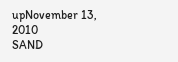upNovember 13, 2010
SAND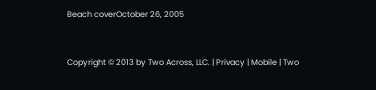Beach coverOctober 26, 2005


Copyright © 2013 by Two Across, LLC. | Privacy | Mobile | Two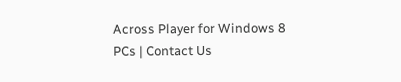Across Player for Windows 8 PCs | Contact Us